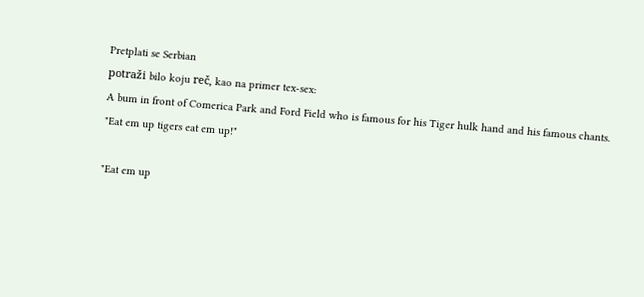Pretplati se Serbian
potraži bilo koju reč, kao na primer tex-sex:
A bum in front of Comerica Park and Ford Field who is famous for his Tiger hulk hand and his famous chants.
"Eat em up tigers eat em up!"

"Eat em up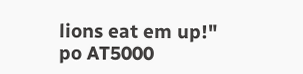lions eat em up!"
po AT5000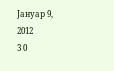Јануар 9, 2012
3 0